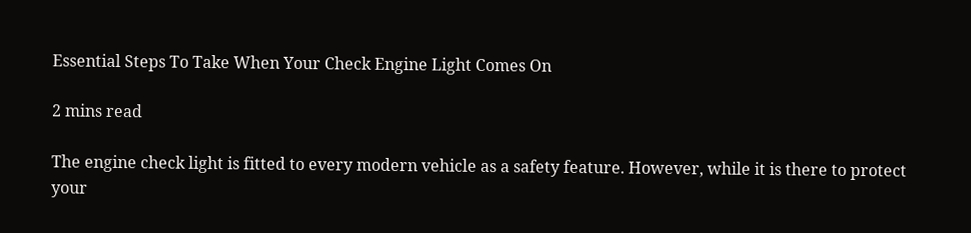Essential Steps To Take When Your Check Engine Light Comes On

2 mins read

The engine check light is fitted to every modern vehicle as a safety feature. However, while it is there to protect your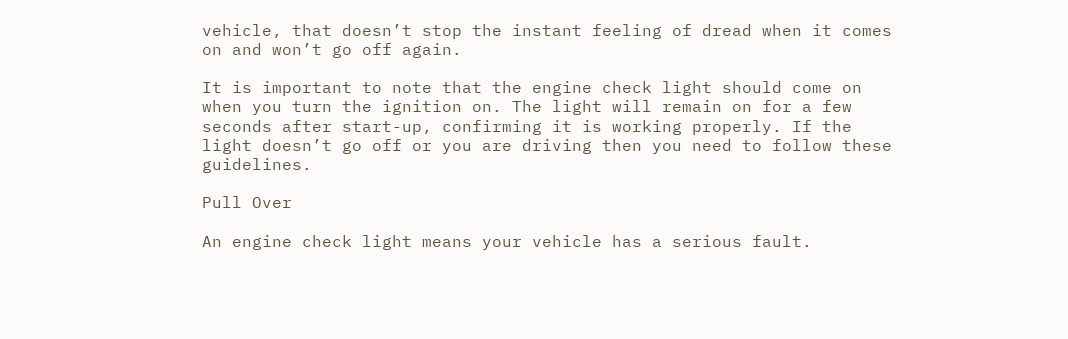vehicle, that doesn’t stop the instant feeling of dread when it comes on and won’t go off again.

It is important to note that the engine check light should come on when you turn the ignition on. The light will remain on for a few seconds after start-up, confirming it is working properly. If the light doesn’t go off or you are driving then you need to follow these guidelines.

Pull Over

An engine check light means your vehicle has a serious fault.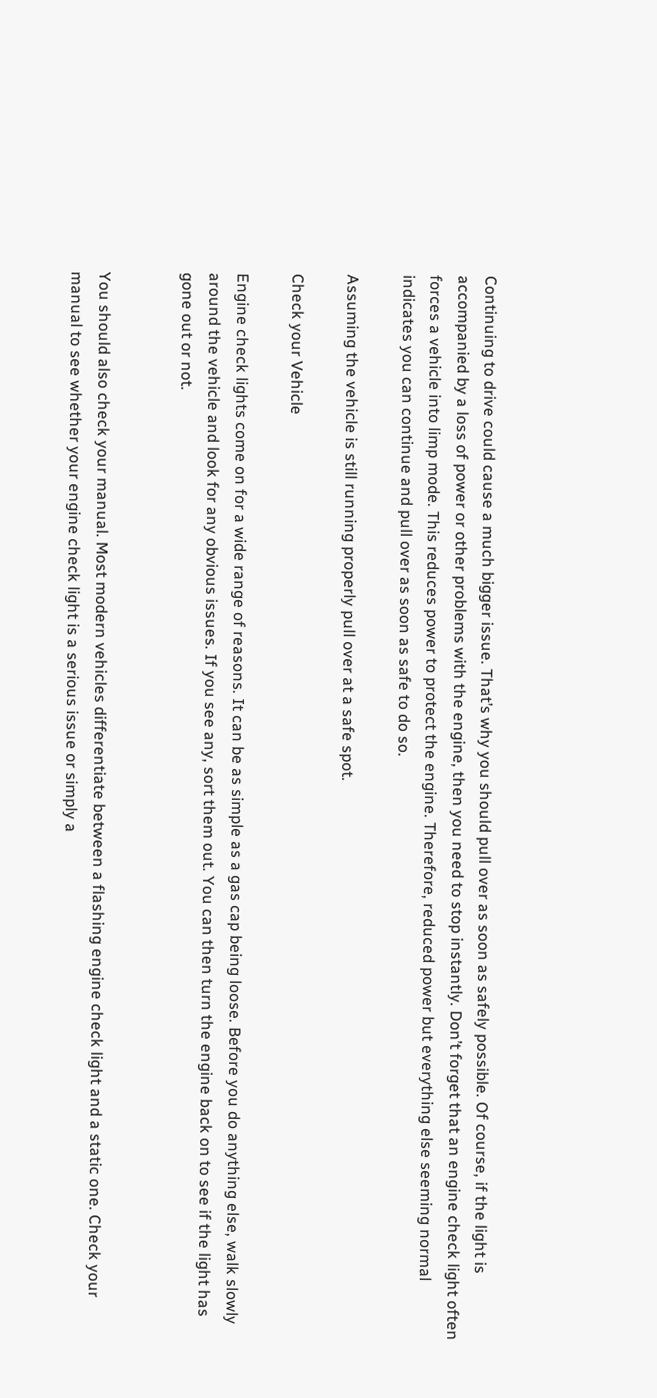Continuing to drive could cause a much bigger issue. That’s why you should pull over as soon as safely possible. Of course, if the light is accompanied by a loss of power or other problems with the engine, then you need to stop instantly. Don’t forget that an engine check light often forces a vehicle into limp mode. This reduces power to protect the engine. Therefore, reduced power but everything else seeming normal indicates you can continue and pull over as soon as safe to do so.

Assuming the vehicle is still running properly pull over at a safe spot.

Check your Vehicle

Engine check lights come on for a wide range of reasons. It can be as simple as a gas cap being loose. Before you do anything else, walk slowly around the vehicle and look for any obvious issues. If you see any, sort them out. You can then turn the engine back on to see if the light has gone out or not.


You should also check your manual. Most modern vehicles differentiate between a flashing engine check light and a static one. Check your manual to see whether your engine check light is a serious issue or simply a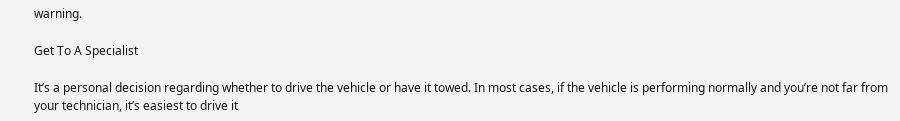warning.

Get To A Specialist

It’s a personal decision regarding whether to drive the vehicle or have it towed. In most cases, if the vehicle is performing normally and you’re not far from your technician, it’s easiest to drive it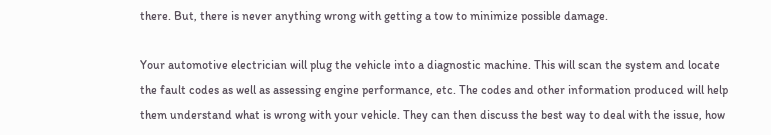there. But, there is never anything wrong with getting a tow to minimize possible damage.

Your automotive electrician will plug the vehicle into a diagnostic machine. This will scan the system and locate the fault codes as well as assessing engine performance, etc. The codes and other information produced will help them understand what is wrong with your vehicle. They can then discuss the best way to deal with the issue, how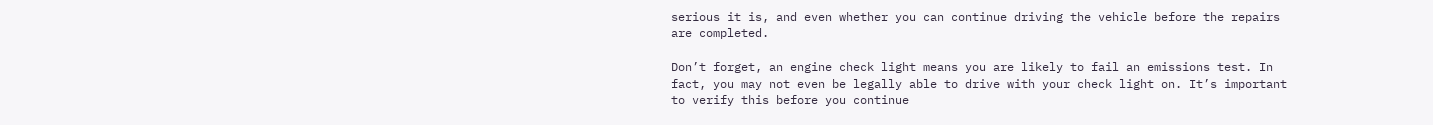serious it is, and even whether you can continue driving the vehicle before the repairs are completed.

Don’t forget, an engine check light means you are likely to fail an emissions test. In fact, you may not even be legally able to drive with your check light on. It’s important to verify this before you continue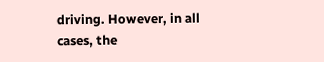driving. However, in all cases, the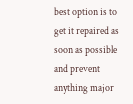best option is to get it repaired as soon as possible and prevent anything major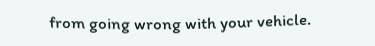from going wrong with your vehicle.